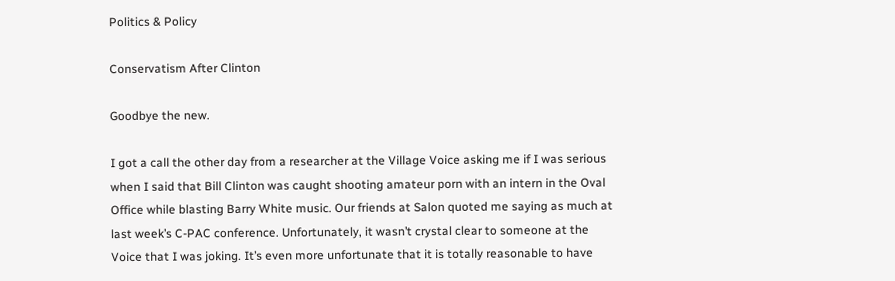Politics & Policy

Conservatism After Clinton

Goodbye the new.

I got a call the other day from a researcher at the Village Voice asking me if I was serious when I said that Bill Clinton was caught shooting amateur porn with an intern in the Oval Office while blasting Barry White music. Our friends at Salon quoted me saying as much at last week’s C-PAC conference. Unfortunately, it wasn’t crystal clear to someone at the Voice that I was joking. It’s even more unfortunate that it is totally reasonable to have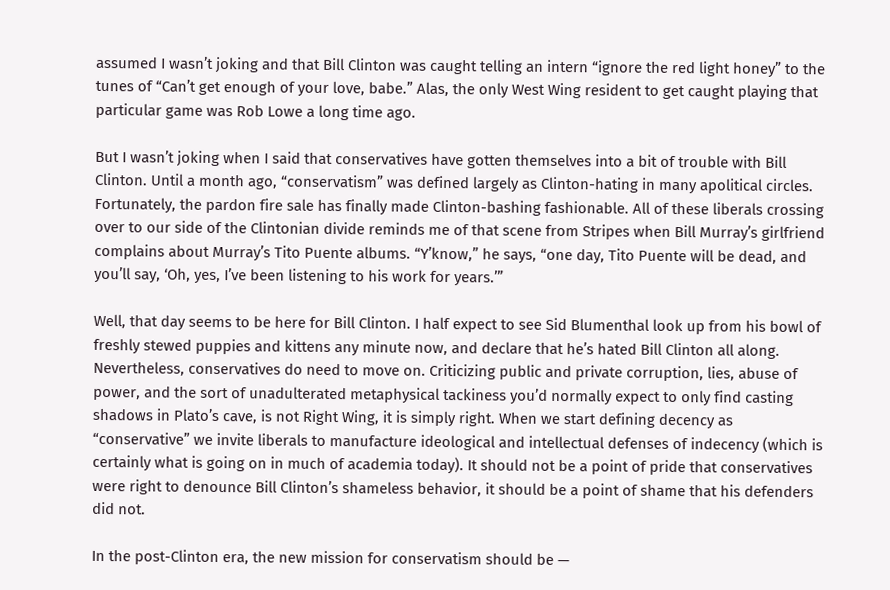assumed I wasn’t joking and that Bill Clinton was caught telling an intern “ignore the red light honey” to the tunes of “Can’t get enough of your love, babe.” Alas, the only West Wing resident to get caught playing that particular game was Rob Lowe a long time ago.

But I wasn’t joking when I said that conservatives have gotten themselves into a bit of trouble with Bill Clinton. Until a month ago, “conservatism” was defined largely as Clinton-hating in many apolitical circles. Fortunately, the pardon fire sale has finally made Clinton-bashing fashionable. All of these liberals crossing over to our side of the Clintonian divide reminds me of that scene from Stripes when Bill Murray’s girlfriend complains about Murray’s Tito Puente albums. “Y’know,” he says, “one day, Tito Puente will be dead, and you’ll say, ‘Oh, yes, I’ve been listening to his work for years.’”

Well, that day seems to be here for Bill Clinton. I half expect to see Sid Blumenthal look up from his bowl of freshly stewed puppies and kittens any minute now, and declare that he’s hated Bill Clinton all along. Nevertheless, conservatives do need to move on. Criticizing public and private corruption, lies, abuse of power, and the sort of unadulterated metaphysical tackiness you’d normally expect to only find casting shadows in Plato’s cave, is not Right Wing, it is simply right. When we start defining decency as “conservative” we invite liberals to manufacture ideological and intellectual defenses of indecency (which is certainly what is going on in much of academia today). It should not be a point of pride that conservatives were right to denounce Bill Clinton’s shameless behavior, it should be a point of shame that his defenders did not.

In the post-Clinton era, the new mission for conservatism should be —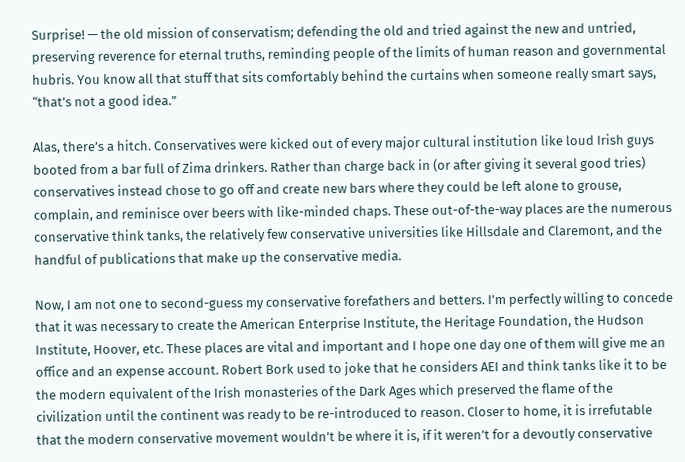Surprise! — the old mission of conservatism; defending the old and tried against the new and untried, preserving reverence for eternal truths, reminding people of the limits of human reason and governmental hubris. You know all that stuff that sits comfortably behind the curtains when someone really smart says, “that’s not a good idea.”

Alas, there’s a hitch. Conservatives were kicked out of every major cultural institution like loud Irish guys booted from a bar full of Zima drinkers. Rather than charge back in (or after giving it several good tries) conservatives instead chose to go off and create new bars where they could be left alone to grouse, complain, and reminisce over beers with like-minded chaps. These out-of-the-way places are the numerous conservative think tanks, the relatively few conservative universities like Hillsdale and Claremont, and the handful of publications that make up the conservative media.

Now, I am not one to second-guess my conservative forefathers and betters. I’m perfectly willing to concede that it was necessary to create the American Enterprise Institute, the Heritage Foundation, the Hudson Institute, Hoover, etc. These places are vital and important and I hope one day one of them will give me an office and an expense account. Robert Bork used to joke that he considers AEI and think tanks like it to be the modern equivalent of the Irish monasteries of the Dark Ages which preserved the flame of the civilization until the continent was ready to be re-introduced to reason. Closer to home, it is irrefutable that the modern conservative movement wouldn’t be where it is, if it weren’t for a devoutly conservative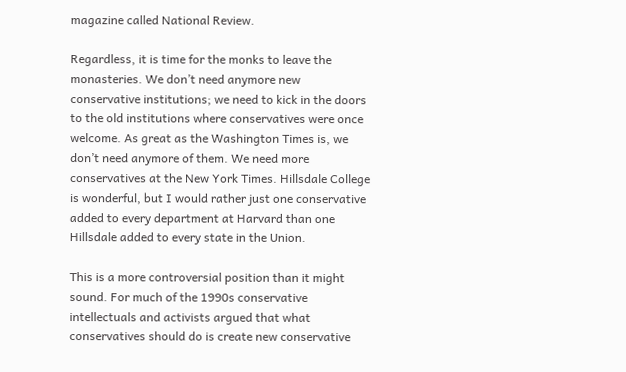magazine called National Review.

Regardless, it is time for the monks to leave the monasteries. We don’t need anymore new conservative institutions; we need to kick in the doors to the old institutions where conservatives were once welcome. As great as the Washington Times is, we don’t need anymore of them. We need more conservatives at the New York Times. Hillsdale College is wonderful, but I would rather just one conservative added to every department at Harvard than one Hillsdale added to every state in the Union.

This is a more controversial position than it might sound. For much of the 1990s conservative intellectuals and activists argued that what conservatives should do is create new conservative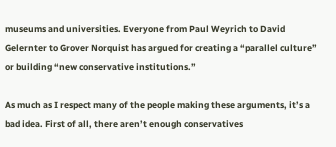museums and universities. Everyone from Paul Weyrich to David Gelernter to Grover Norquist has argued for creating a “parallel culture” or building “new conservative institutions.”

As much as I respect many of the people making these arguments, it’s a bad idea. First of all, there aren’t enough conservatives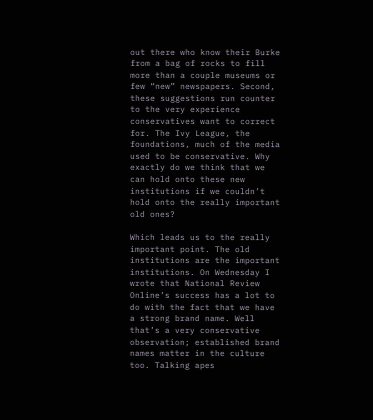out there who know their Burke from a bag of rocks to fill more than a couple museums or few “new” newspapers. Second, these suggestions run counter to the very experience conservatives want to correct for. The Ivy League, the foundations, much of the media used to be conservative. Why exactly do we think that we can hold onto these new institutions if we couldn’t hold onto the really important old ones?

Which leads us to the really important point. The old institutions are the important institutions. On Wednesday I wrote that National Review Online’s success has a lot to do with the fact that we have a strong brand name. Well that’s a very conservative observation; established brand names matter in the culture too. Talking apes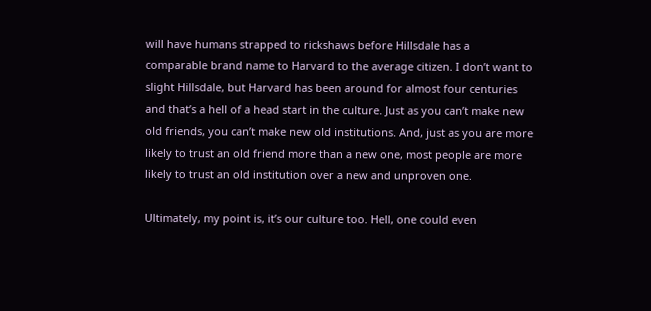will have humans strapped to rickshaws before Hillsdale has a comparable brand name to Harvard to the average citizen. I don’t want to slight Hillsdale, but Harvard has been around for almost four centuries and that’s a hell of a head start in the culture. Just as you can’t make new old friends, you can’t make new old institutions. And, just as you are more likely to trust an old friend more than a new one, most people are more likely to trust an old institution over a new and unproven one.

Ultimately, my point is, it’s our culture too. Hell, one could even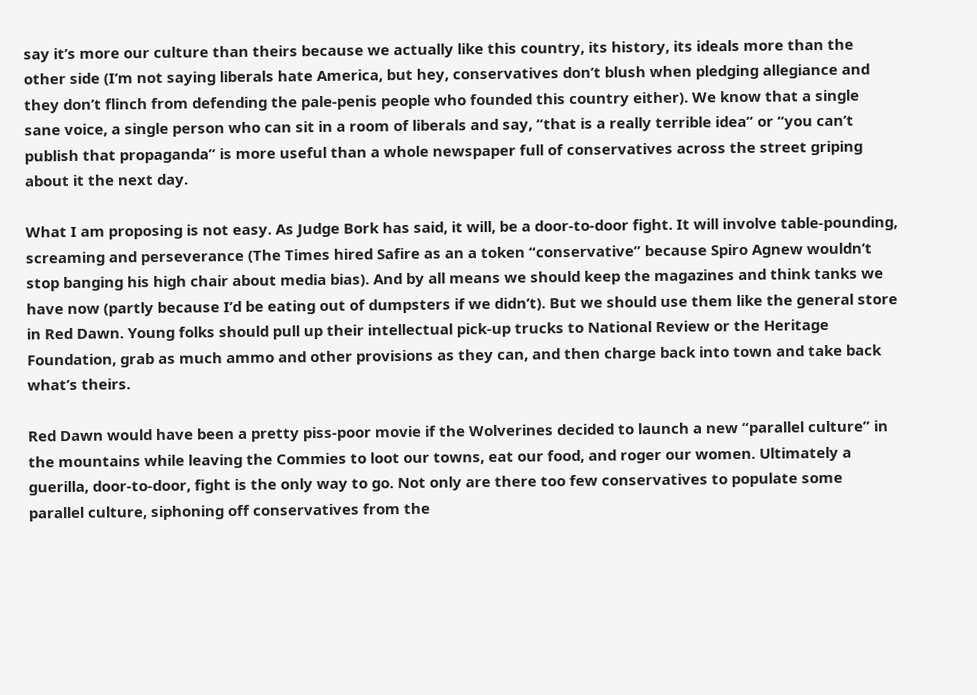say it’s more our culture than theirs because we actually like this country, its history, its ideals more than the other side (I’m not saying liberals hate America, but hey, conservatives don’t blush when pledging allegiance and they don’t flinch from defending the pale-penis people who founded this country either). We know that a single sane voice, a single person who can sit in a room of liberals and say, “that is a really terrible idea” or “you can’t publish that propaganda” is more useful than a whole newspaper full of conservatives across the street griping about it the next day.

What I am proposing is not easy. As Judge Bork has said, it will, be a door-to-door fight. It will involve table-pounding, screaming and perseverance (The Times hired Safire as an a token “conservative” because Spiro Agnew wouldn’t stop banging his high chair about media bias). And by all means we should keep the magazines and think tanks we have now (partly because I’d be eating out of dumpsters if we didn’t). But we should use them like the general store in Red Dawn. Young folks should pull up their intellectual pick-up trucks to National Review or the Heritage Foundation, grab as much ammo and other provisions as they can, and then charge back into town and take back what’s theirs.

Red Dawn would have been a pretty piss-poor movie if the Wolverines decided to launch a new “parallel culture” in the mountains while leaving the Commies to loot our towns, eat our food, and roger our women. Ultimately a guerilla, door-to-door, fight is the only way to go. Not only are there too few conservatives to populate some parallel culture, siphoning off conservatives from the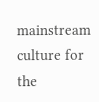mainstream culture for the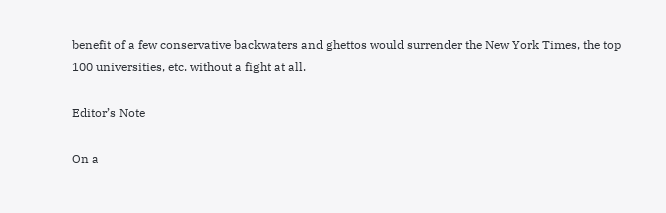benefit of a few conservative backwaters and ghettos would surrender the New York Times, the top 100 universities, etc. without a fight at all.

Editor’s Note

On a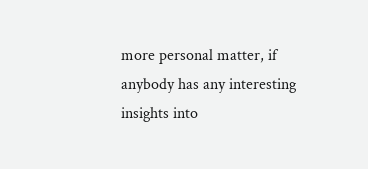more personal matter, if anybody has any interesting insights into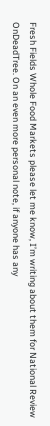Fresh Fields Whole Food Markets please let me know, I’m writing about them for National Review OnDeadTree. On an even more personal note, if anyone has any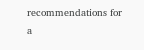recommendations for a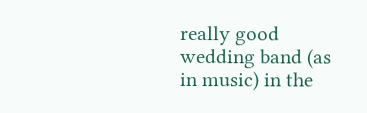really good wedding band (as in music) in the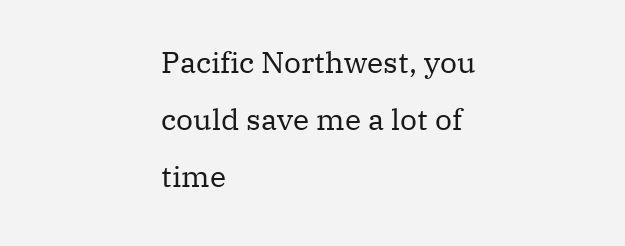Pacific Northwest, you could save me a lot of time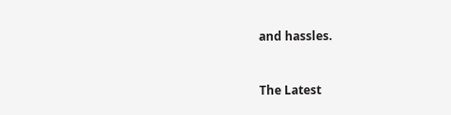and hassles.


The Latest